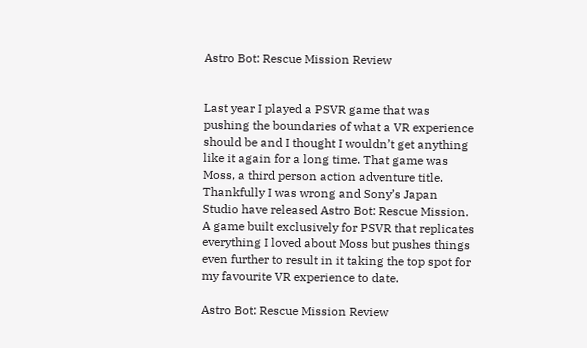Astro Bot: Rescue Mission Review


Last year I played a PSVR game that was pushing the boundaries of what a VR experience should be and I thought I wouldn’t get anything like it again for a long time. That game was Moss, a third person action adventure title. Thankfully I was wrong and Sony’s Japan Studio have released Astro Bot: Rescue Mission. A game built exclusively for PSVR that replicates everything I loved about Moss but pushes things even further to result in it taking the top spot for my favourite VR experience to date.

Astro Bot: Rescue Mission Review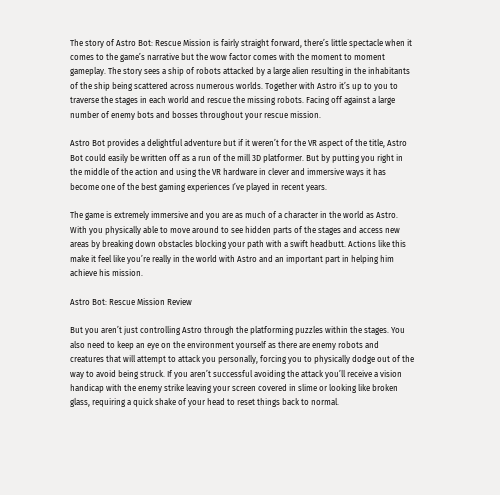The story of Astro Bot: Rescue Mission is fairly straight forward, there’s little spectacle when it comes to the game’s narrative but the wow factor comes with the moment to moment gameplay. The story sees a ship of robots attacked by a large alien resulting in the inhabitants of the ship being scattered across numerous worlds. Together with Astro it’s up to you to traverse the stages in each world and rescue the missing robots. Facing off against a large number of enemy bots and bosses throughout your rescue mission.

Astro Bot provides a delightful adventure but if it weren’t for the VR aspect of the title, Astro Bot could easily be written off as a run of the mill 3D platformer. But by putting you right in the middle of the action and using the VR hardware in clever and immersive ways it has become one of the best gaming experiences I’ve played in recent years.

The game is extremely immersive and you are as much of a character in the world as Astro. With you physically able to move around to see hidden parts of the stages and access new areas by breaking down obstacles blocking your path with a swift headbutt. Actions like this make it feel like you’re really in the world with Astro and an important part in helping him achieve his mission.

Astro Bot: Rescue Mission Review

But you aren’t just controlling Astro through the platforming puzzles within the stages. You also need to keep an eye on the environment yourself as there are enemy robots and creatures that will attempt to attack you personally, forcing you to physically dodge out of the way to avoid being struck. If you aren’t successful avoiding the attack you’ll receive a vision handicap with the enemy strike leaving your screen covered in slime or looking like broken glass, requiring a quick shake of your head to reset things back to normal.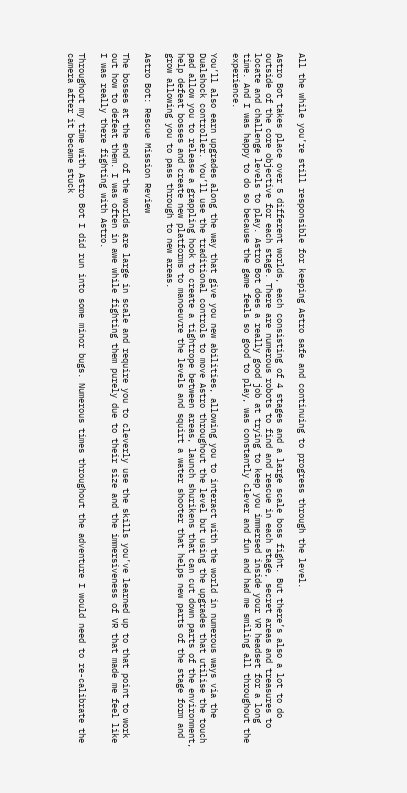All the while you’re still responsible for keeping Astro safe and continuing to progress through the level.

Astro Bot takes place over 5 different worlds, each consisting of 4 stages and a large scale boss fight. But there’s also a lot to do outside of the core objective for each stage. There are numerous robots to find and rescue in each stage, secret areas and treasures to locate and challenge levels to play. Astro Bot does a really good job at trying to keep you immersed inside your VR headset for a long time. And I was happy to do so because the game feels so good to play, was constantly clever and fun and had me smiling all throughout the experience.

You’ll also earn upgrades along the way that give you new abilities, allowing you to interact with the world in numerous ways via the Dualshock controller. You’ll use the traditional controls to move Astro throughout the level but using the upgrades that utilise the touch pad allow you to release a grappling hook to create a tightrope between areas, launch shurikens that can cut down parts of the environment, help defeat bosses and create new platforms to manoeuvre the levels and squirt a water shooter that helps new parts of the stage form and grow allowing you to pass through to new areas.

Astro Bot: Rescue Mission Review

The bosses at the end of the worlds are large in scale and require you to cleverly use the skills you’ve learned up to that point to work out how to defeat them. I was often in awe while fighting them purely due to their size and the immersiveness of VR that made me feel like I was really there fighting with Astro.

Throughout my time with Astro Bot I did run into some minor bugs. Numerous times throughout the adventure I would need to re-calibrate the camera after it became stuck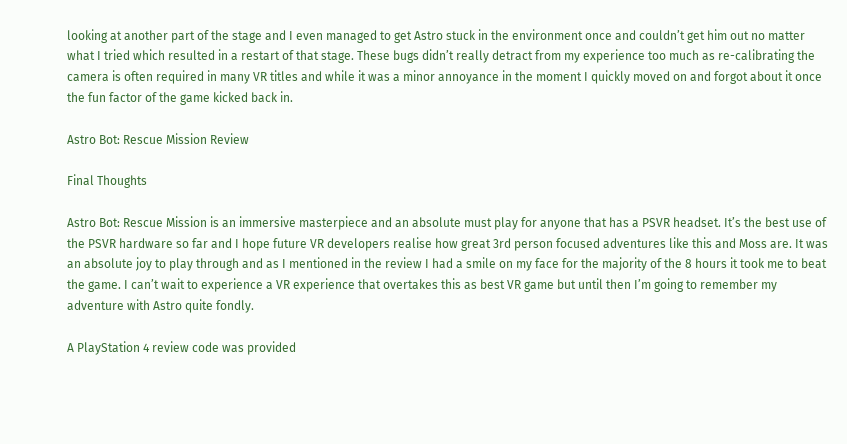looking at another part of the stage and I even managed to get Astro stuck in the environment once and couldn’t get him out no matter what I tried which resulted in a restart of that stage. These bugs didn’t really detract from my experience too much as re-calibrating the camera is often required in many VR titles and while it was a minor annoyance in the moment I quickly moved on and forgot about it once the fun factor of the game kicked back in.

Astro Bot: Rescue Mission Review

Final Thoughts

Astro Bot: Rescue Mission is an immersive masterpiece and an absolute must play for anyone that has a PSVR headset. It’s the best use of the PSVR hardware so far and I hope future VR developers realise how great 3rd person focused adventures like this and Moss are. It was an absolute joy to play through and as I mentioned in the review I had a smile on my face for the majority of the 8 hours it took me to beat the game. I can’t wait to experience a VR experience that overtakes this as best VR game but until then I’m going to remember my adventure with Astro quite fondly.

A PlayStation 4 review code was provided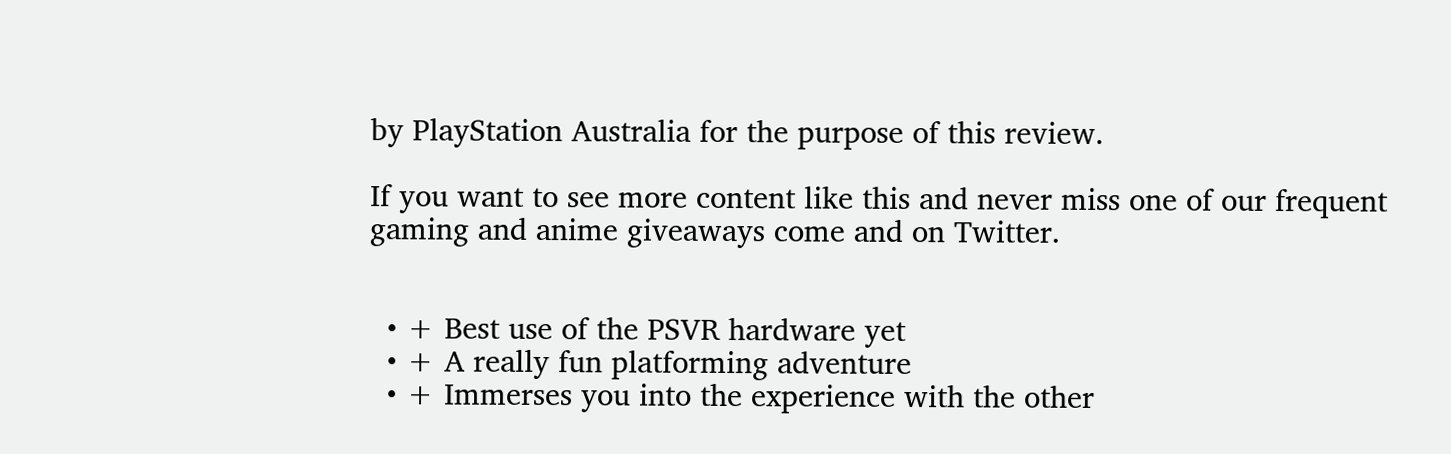by PlayStation Australia for the purpose of this review.

If you want to see more content like this and never miss one of our frequent gaming and anime giveaways come and on Twitter.


  • + Best use of the PSVR hardware yet
  • + A really fun platforming adventure
  • + Immerses you into the experience with the other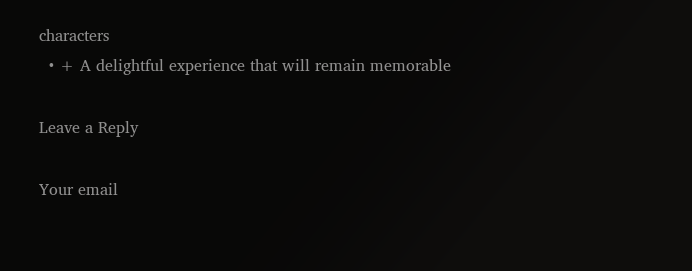characters
  • + A delightful experience that will remain memorable

Leave a Reply

Your email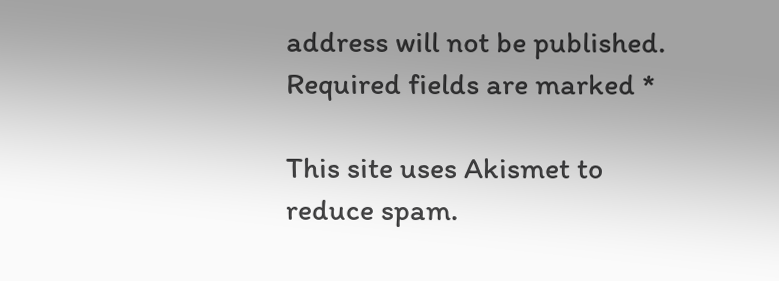address will not be published. Required fields are marked *

This site uses Akismet to reduce spam.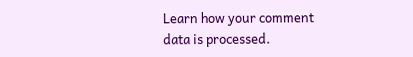Learn how your comment data is processed.